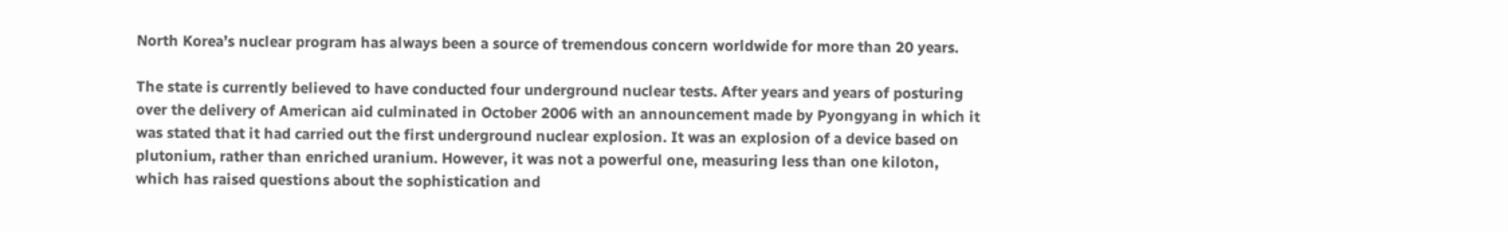North Korea’s nuclear program has always been a source of tremendous concern worldwide for more than 20 years.

The state is currently believed to have conducted four underground nuclear tests. After years and years of posturing over the delivery of American aid culminated in October 2006 with an announcement made by Pyongyang in which it was stated that it had carried out the first underground nuclear explosion. It was an explosion of a device based on plutonium, rather than enriched uranium. However, it was not a powerful one, measuring less than one kiloton, which has raised questions about the sophistication and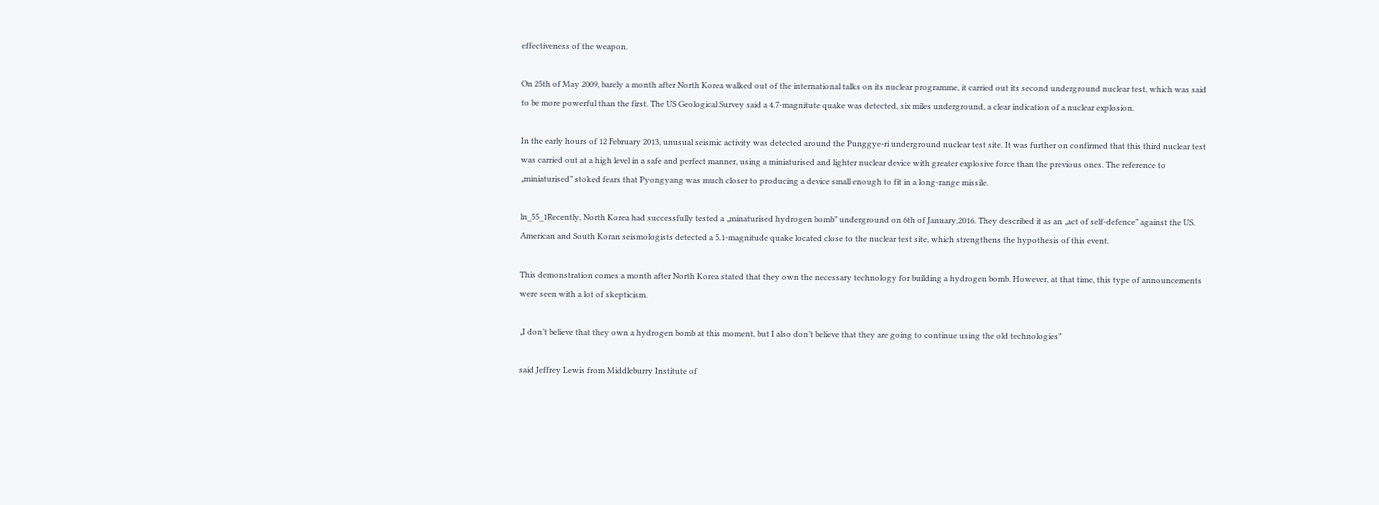effectiveness of the weapon.

On 25th of May 2009, barely a month after North Korea walked out of the international talks on its nuclear programme, it carried out its second underground nuclear test, which was said to be more powerful than the first. The US Geological Survey said a 4.7-magnitute quake was detected, six miles underground, a clear indication of a nuclear explosion.

In the early hours of 12 February 2013, unusual seismic activity was detected around the Punggye-ri underground nuclear test site. It was further on confirmed that this third nuclear test was carried out at a high level in a safe and perfect manner, using a miniaturised and lighter nuclear device with greater explosive force than the previous ones. The reference to „miniaturised” stoked fears that Pyongyang was much closer to producing a device small enough to fit in a long-range missile.

ln_55_1Recently, North Korea had successfully tested a „minaturised hydrogen bomb” underground on 6th of January,2016. They described it as an „act of self-defence” against the US. American and South Koran seismologists detected a 5.1-magnitude quake located close to the nuclear test site, which strengthens the hypothesis of this event.

This demonstration comes a month after North Korea stated that they own the necessary technology for building a hydrogen bomb. However, at that time, this type of announcements were seen with a lot of skepticism.

„I don’t believe that they own a hydrogen bomb at this moment, but I also don’t believe that they are going to continue using the old technologies”

said Jeffrey Lewis from Middleburry Institute of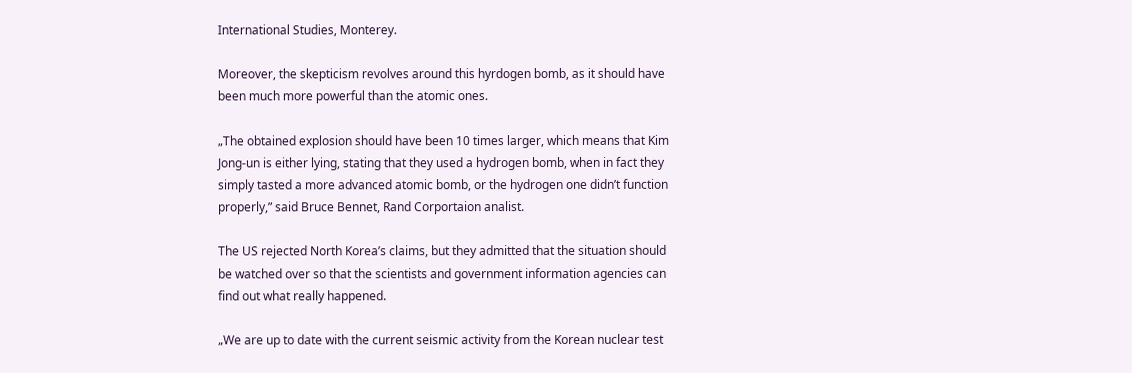International Studies, Monterey.

Moreover, the skepticism revolves around this hyrdogen bomb, as it should have been much more powerful than the atomic ones.

„The obtained explosion should have been 10 times larger, which means that Kim Jong-un is either lying, stating that they used a hydrogen bomb, when in fact they simply tasted a more advanced atomic bomb, or the hydrogen one didn’t function properly,” said Bruce Bennet, Rand Corportaion analist.

The US rejected North Korea’s claims, but they admitted that the situation should be watched over so that the scientists and government information agencies can find out what really happened.

„We are up to date with the current seismic activity from the Korean nuclear test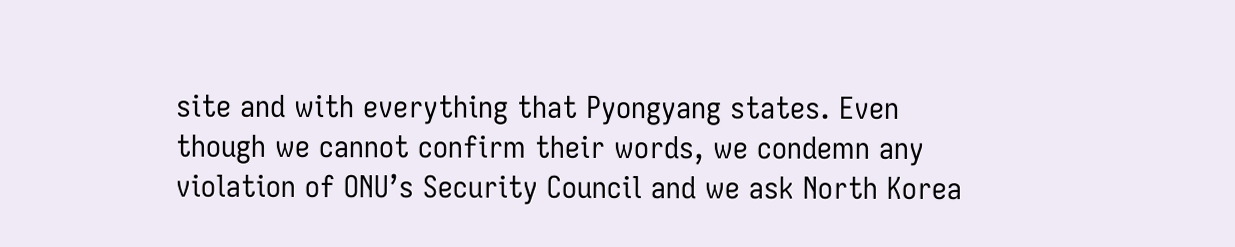site and with everything that Pyongyang states. Even though we cannot confirm their words, we condemn any violation of ONU’s Security Council and we ask North Korea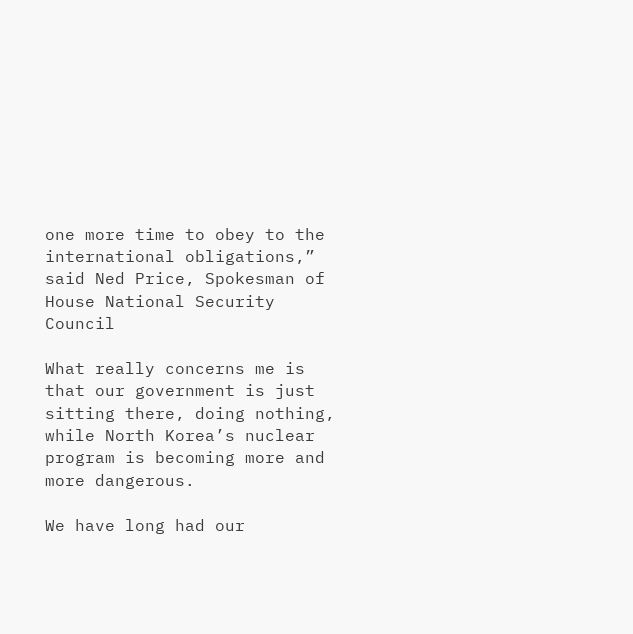one more time to obey to the international obligations,” said Ned Price, Spokesman of House National Security Council

What really concerns me is that our government is just sitting there, doing nothing, while North Korea’s nuclear program is becoming more and more dangerous.

We have long had our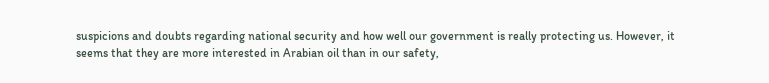suspicions and doubts regarding national security and how well our government is really protecting us. However, it seems that they are more interested in Arabian oil than in our safety,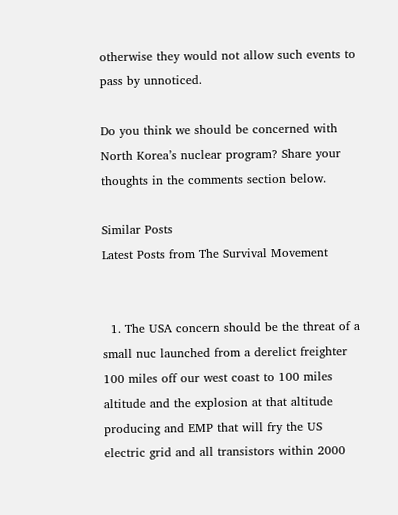otherwise they would not allow such events to pass by unnoticed.

Do you think we should be concerned with North Korea’s nuclear program? Share your thoughts in the comments section below.

Similar Posts
Latest Posts from The Survival Movement


  1. The USA concern should be the threat of a small nuc launched from a derelict freighter 100 miles off our west coast to 100 miles altitude and the explosion at that altitude producing and EMP that will fry the US electric grid and all transistors within 2000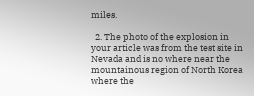miles.

  2. The photo of the explosion in your article was from the test site in Nevada and is no where near the mountainous region of North Korea where the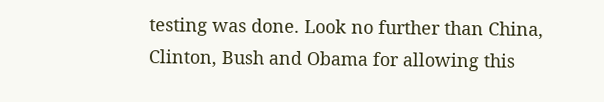testing was done. Look no further than China, Clinton, Bush and Obama for allowing this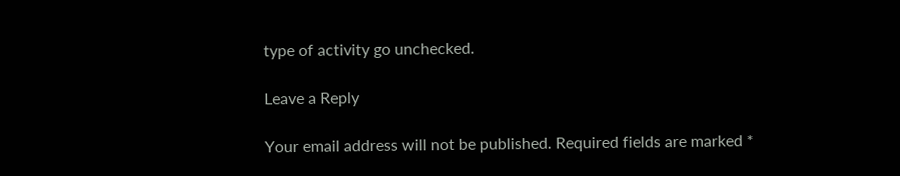type of activity go unchecked.

Leave a Reply

Your email address will not be published. Required fields are marked *